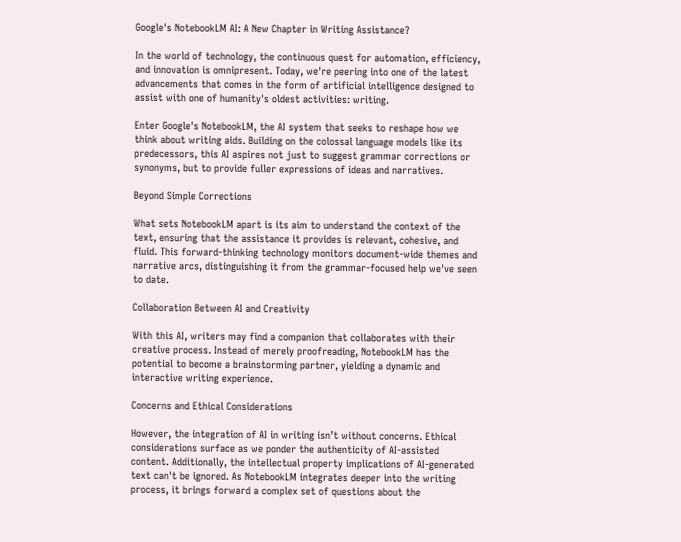Google's NotebookLM AI: A New Chapter in Writing Assistance?

In the world of technology, the continuous quest for automation, efficiency, and innovation is omnipresent. Today, we're peering into one of the latest advancements that comes in the form of artificial intelligence designed to assist with one of humanity's oldest activities: writing.

Enter Google's NotebookLM, the AI system that seeks to reshape how we think about writing aids. Building on the colossal language models like its predecessors, this AI aspires not just to suggest grammar corrections or synonyms, but to provide fuller expressions of ideas and narratives.

Beyond Simple Corrections

What sets NotebookLM apart is its aim to understand the context of the text, ensuring that the assistance it provides is relevant, cohesive, and fluid. This forward-thinking technology monitors document-wide themes and narrative arcs, distinguishing it from the grammar-focused help we've seen to date.

Collaboration Between AI and Creativity

With this AI, writers may find a companion that collaborates with their creative process. Instead of merely proofreading, NotebookLM has the potential to become a brainstorming partner, yielding a dynamic and interactive writing experience.

Concerns and Ethical Considerations

However, the integration of AI in writing isn’t without concerns. Ethical considerations surface as we ponder the authenticity of AI-assisted content. Additionally, the intellectual property implications of AI-generated text can't be ignored. As NotebookLM integrates deeper into the writing process, it brings forward a complex set of questions about the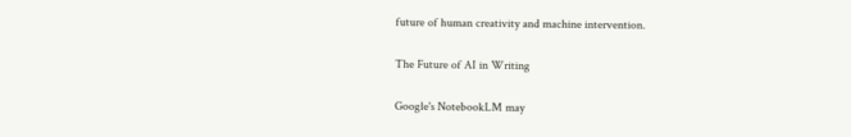future of human creativity and machine intervention.

The Future of AI in Writing

Google's NotebookLM may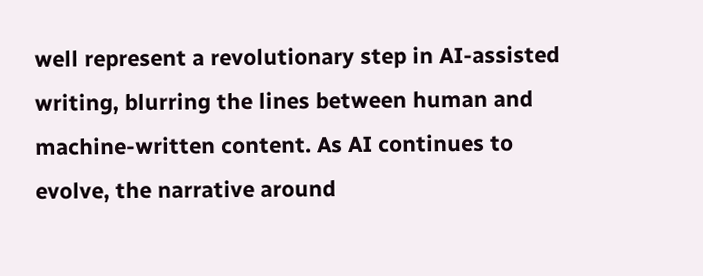well represent a revolutionary step in AI-assisted writing, blurring the lines between human and machine-written content. As AI continues to evolve, the narrative around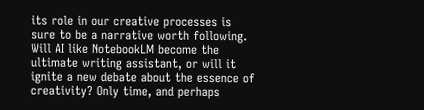its role in our creative processes is sure to be a narrative worth following. Will AI like NotebookLM become the ultimate writing assistant, or will it ignite a new debate about the essence of creativity? Only time, and perhaps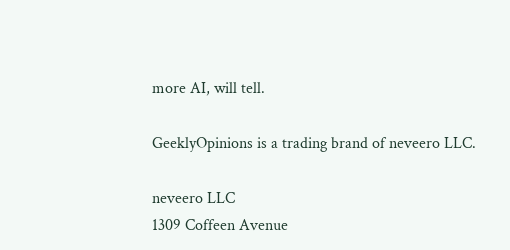more AI, will tell.

GeeklyOpinions is a trading brand of neveero LLC.

neveero LLC
1309 Coffeen Avenue